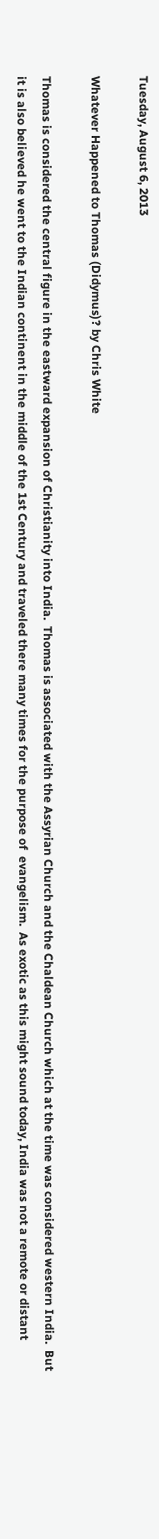Tuesday, August 6, 2013

Whatever Happened to Thomas (Didymus)? by Chris White

Thomas is considered the central figure in the eastward expansion of Christianity into India.  Thomas is associated with the Assyrian Church and the Chaldean Church which at the time was considered western India.  But it is also believed he went to the Indian continent in the middle of the 1st Century and traveled there many times for the purpose of  evangelism.  As exotic as this might sound today, India was not a remote or distant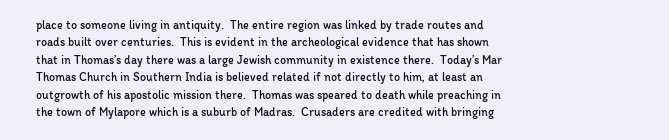place to someone living in antiquity.  The entire region was linked by trade routes and roads built over centuries.  This is evident in the archeological evidence that has shown that in Thomas’s day there was a large Jewish community in existence there.  Today’s Mar Thomas Church in Southern India is believed related if not directly to him, at least an outgrowth of his apostolic mission there.  Thomas was speared to death while preaching in the town of Mylapore which is a suburb of Madras.  Crusaders are credited with bringing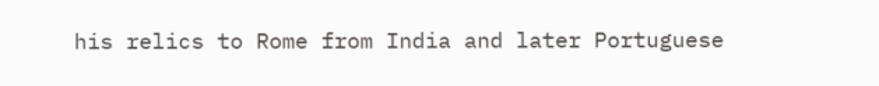his relics to Rome from India and later Portuguese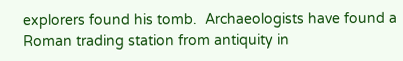explorers found his tomb.  Archaeologists have found a Roman trading station from antiquity in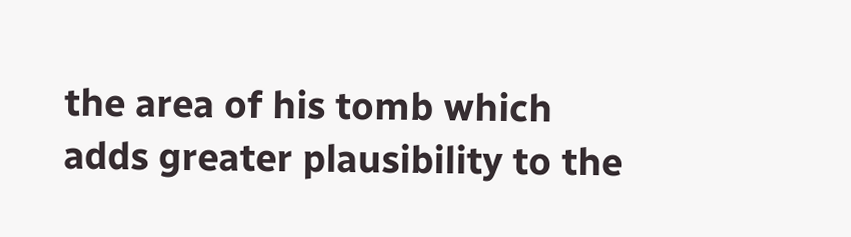the area of his tomb which adds greater plausibility to the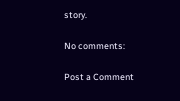story.

No comments:

Post a Comment